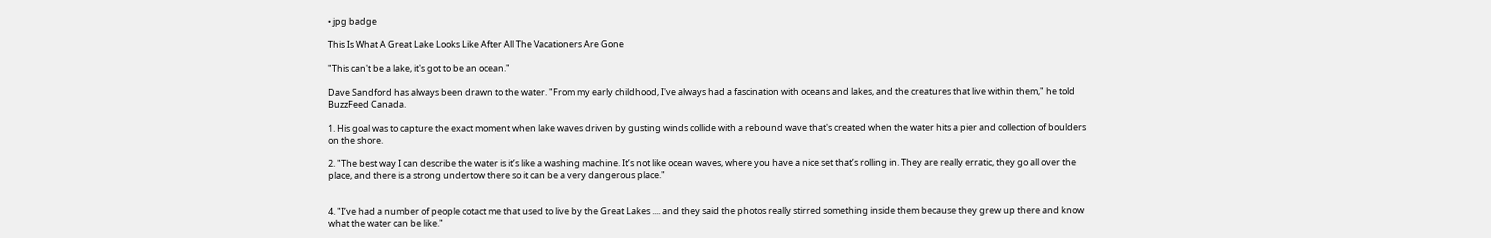• jpg badge

This Is What A Great Lake Looks Like After All The Vacationers Are Gone

"This can't be a lake, it's got to be an ocean."

Dave Sandford has always been drawn to the water. "From my early childhood, I've always had a fascination with oceans and lakes, and the creatures that live within them," he told BuzzFeed Canada.

1. His goal was to capture the exact moment when lake waves driven by gusting winds collide with a rebound wave that's created when the water hits a pier and collection of boulders on the shore.

2. "The best way I can describe the water is it’s like a washing machine. It’s not like ocean waves, where you have a nice set that’s rolling in. They are really erratic, they go all over the place, and there is a strong undertow there so it can be a very dangerous place."


4. "I’ve had a number of people cotact me that used to live by the Great Lakes .... and they said the photos really stirred something inside them because they grew up there and know what the water can be like."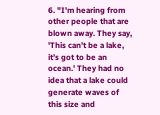6. "I'm hearing from other people that are blown away. They say, 'This can’t be a lake, it’s got to be an ocean.' They had no idea that a lake could generate waves of this size and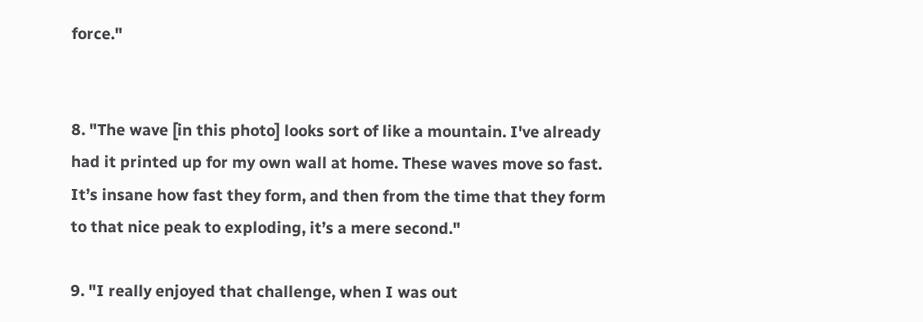force."


8. "The wave [in this photo] looks sort of like a mountain. I've already had it printed up for my own wall at home. These waves move so fast. It’s insane how fast they form, and then from the time that they form to that nice peak to exploding, it’s a mere second."

9. "I really enjoyed that challenge, when I was out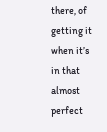there, of getting it when it’s in that almost perfect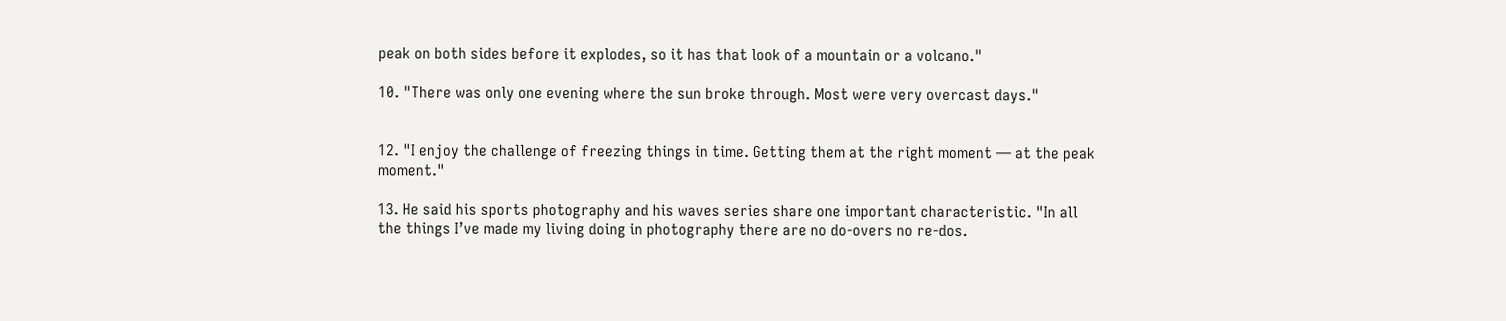peak on both sides before it explodes, so it has that look of a mountain or a volcano."

10. "There was only one evening where the sun broke through. Most were very overcast days."


12. "I enjoy the challenge of freezing things in time. Getting them at the right moment — at the peak moment."

13. He said his sports photography and his waves series share one important characteristic. "In all the things I’ve made my living doing in photography there are no do-overs no re-dos.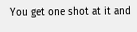You get one shot at it and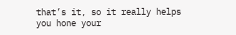that’s it, so it really helps you hone your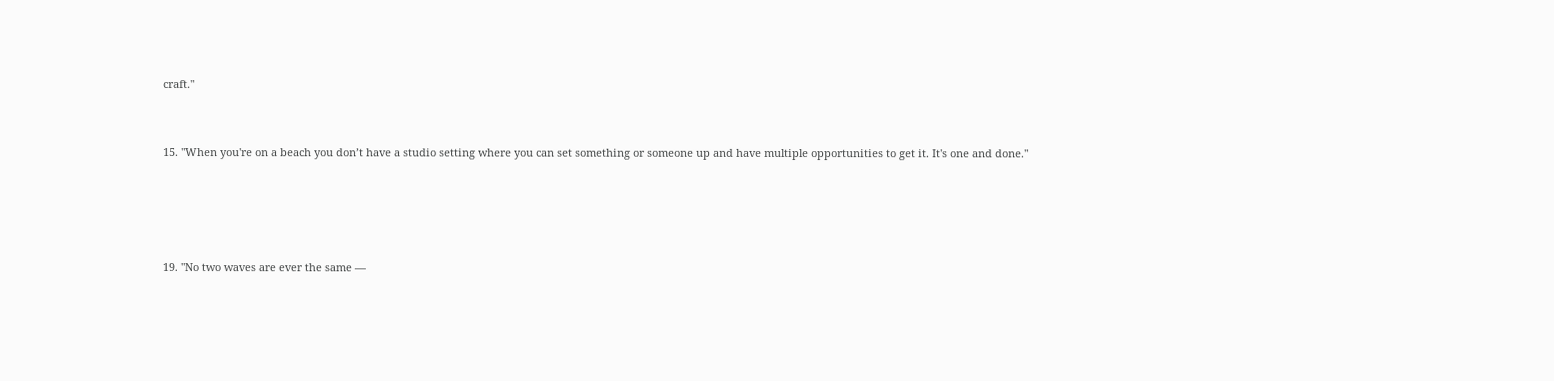craft."


15. "When you're on a beach you don’t have a studio setting where you can set something or someone up and have multiple opportunities to get it. It's one and done."




19. "No two waves are ever the same —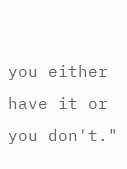you either have it or you don't."